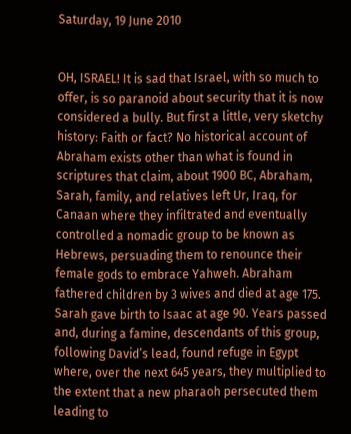Saturday, 19 June 2010


OH, ISRAEL! It is sad that Israel, with so much to offer, is so paranoid about security that it is now considered a bully. But first a little, very sketchy history: Faith or fact? No historical account of Abraham exists other than what is found in scriptures that claim, about 1900 BC, Abraham, Sarah, family, and relatives left Ur, Iraq, for Canaan where they infiltrated and eventually controlled a nomadic group to be known as Hebrews, persuading them to renounce their female gods to embrace Yahweh. Abraham fathered children by 3 wives and died at age 175. Sarah gave birth to Isaac at age 90. Years passed and, during a famine, descendants of this group, following David’s lead, found refuge in Egypt where, over the next 645 years, they multiplied to the extent that a new pharaoh persecuted them leading to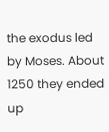the exodus led by Moses. About 1250 they ended up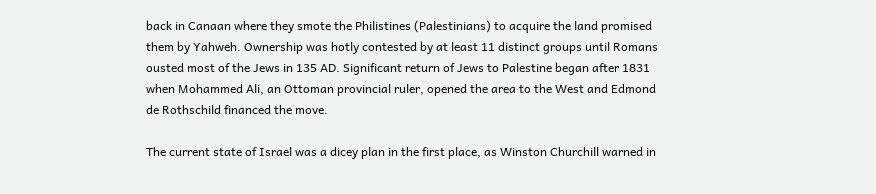back in Canaan where they smote the Philistines (Palestinians) to acquire the land promised them by Yahweh. Ownership was hotly contested by at least 11 distinct groups until Romans ousted most of the Jews in 135 AD. Significant return of Jews to Palestine began after 1831 when Mohammed Ali, an Ottoman provincial ruler, opened the area to the West and Edmond de Rothschild financed the move.

The current state of Israel was a dicey plan in the first place, as Winston Churchill warned in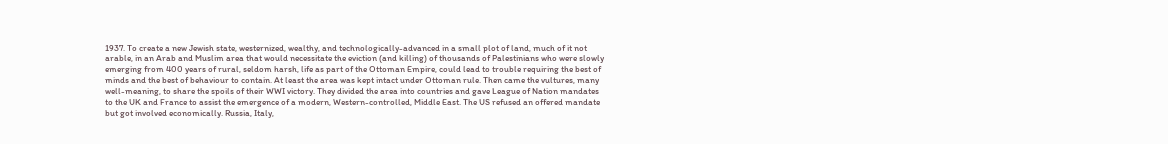1937. To create a new Jewish state, westernized, wealthy, and technologically-advanced in a small plot of land, much of it not arable, in an Arab and Muslim area that would necessitate the eviction (and killing) of thousands of Palestinians who were slowly emerging from 400 years of rural, seldom harsh, life as part of the Ottoman Empire, could lead to trouble requiring the best of minds and the best of behaviour to contain. At least the area was kept intact under Ottoman rule. Then came the vultures, many well-meaning, to share the spoils of their WWI victory. They divided the area into countries and gave League of Nation mandates to the UK and France to assist the emergence of a modern, Western-controlled, Middle East. The US refused an offered mandate but got involved economically. Russia, Italy,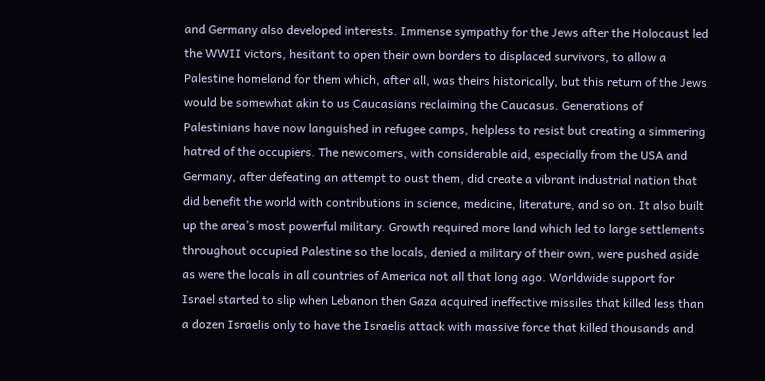and Germany also developed interests. Immense sympathy for the Jews after the Holocaust led the WWII victors, hesitant to open their own borders to displaced survivors, to allow a Palestine homeland for them which, after all, was theirs historically, but this return of the Jews would be somewhat akin to us Caucasians reclaiming the Caucasus. Generations of Palestinians have now languished in refugee camps, helpless to resist but creating a simmering hatred of the occupiers. The newcomers, with considerable aid, especially from the USA and Germany, after defeating an attempt to oust them, did create a vibrant industrial nation that did benefit the world with contributions in science, medicine, literature, and so on. It also built up the area’s most powerful military. Growth required more land which led to large settlements throughout occupied Palestine so the locals, denied a military of their own, were pushed aside as were the locals in all countries of America not all that long ago. Worldwide support for Israel started to slip when Lebanon then Gaza acquired ineffective missiles that killed less than a dozen Israelis only to have the Israelis attack with massive force that killed thousands and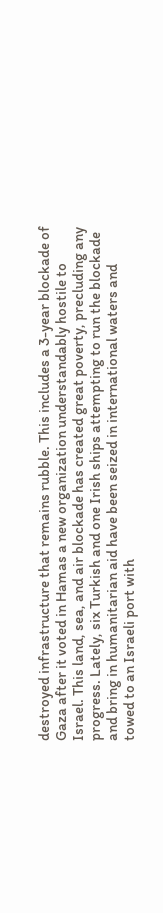destroyed infrastructure that remains rubble. This includes a 3-year blockade of Gaza after it voted in Hamas a new organization understandably hostile to Israel. This land, sea, and air blockade has created great poverty, precluding any progress. Lately, six Turkish and one Irish ships attempting to run the blockade and bring in humanitarian aid have been seized in international waters and towed to an Israeli port with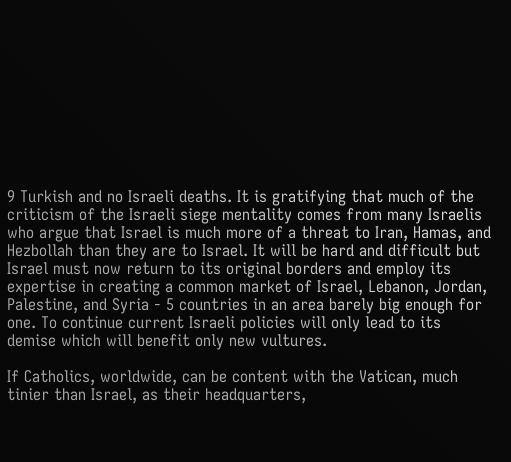9 Turkish and no Israeli deaths. It is gratifying that much of the criticism of the Israeli siege mentality comes from many Israelis who argue that Israel is much more of a threat to Iran, Hamas, and Hezbollah than they are to Israel. It will be hard and difficult but Israel must now return to its original borders and employ its expertise in creating a common market of Israel, Lebanon, Jordan, Palestine, and Syria - 5 countries in an area barely big enough for one. To continue current Israeli policies will only lead to its demise which will benefit only new vultures.

If Catholics, worldwide, can be content with the Vatican, much tinier than Israel, as their headquarters,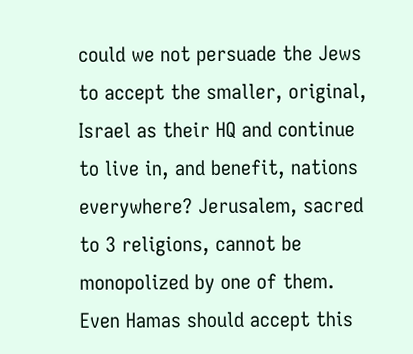could we not persuade the Jews to accept the smaller, original, Israel as their HQ and continue to live in, and benefit, nations everywhere? Jerusalem, sacred to 3 religions, cannot be monopolized by one of them. Even Hamas should accept this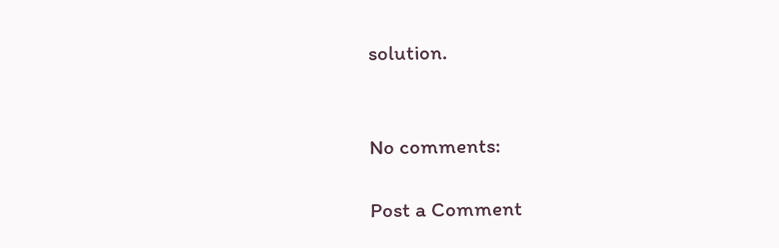solution.


No comments:

Post a Comment